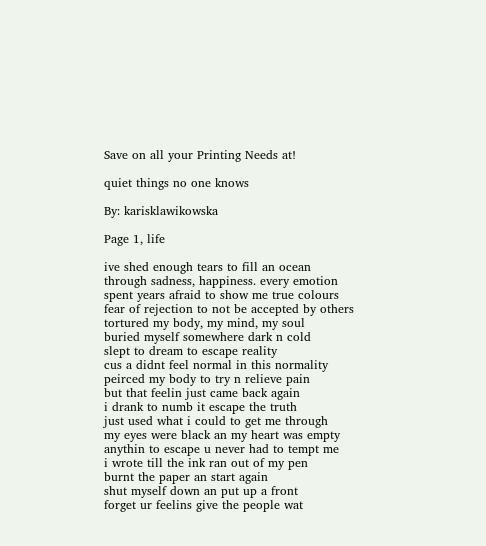Save on all your Printing Needs at!

quiet things no one knows

By: karisklawikowska

Page 1, life

ive shed enough tears to fill an ocean
through sadness, happiness. every emotion
spent years afraid to show me true colours
fear of rejection to not be accepted by others
tortured my body, my mind, my soul
buried myself somewhere dark n cold
slept to dream to escape reality
cus a didnt feel normal in this normality
peirced my body to try n relieve pain
but that feelin just came back again
i drank to numb it escape the truth
just used what i could to get me through
my eyes were black an my heart was empty
anythin to escape u never had to tempt me
i wrote till the ink ran out of my pen
burnt the paper an start again
shut myself down an put up a front
forget ur feelins give the people wat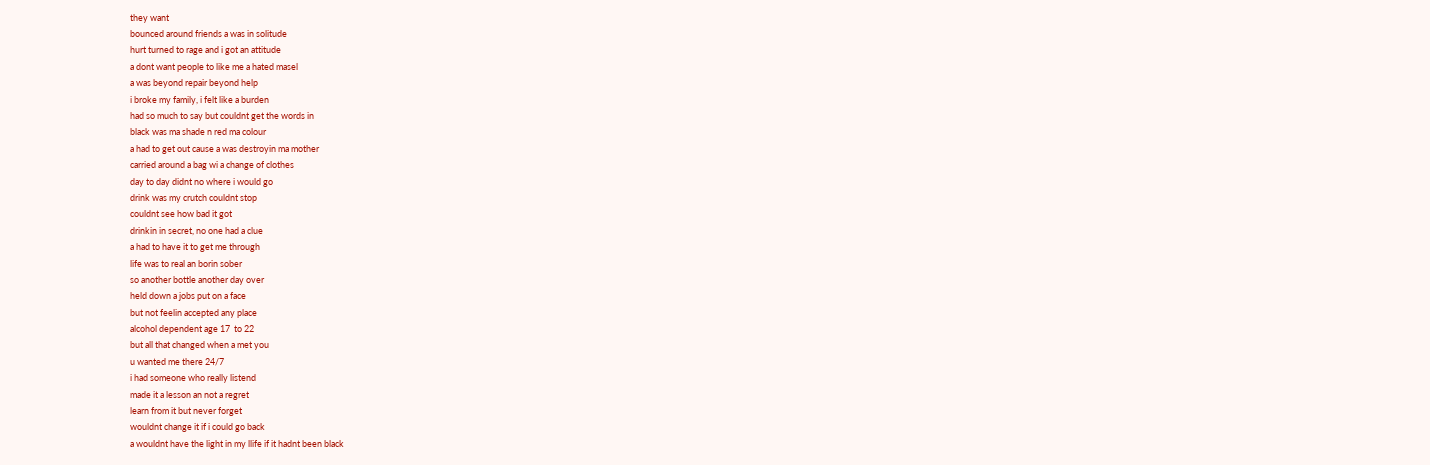they want
bounced around friends a was in solitude
hurt turned to rage and i got an attitude
a dont want people to like me a hated masel
a was beyond repair beyond help
i broke my family, i felt like a burden
had so much to say but couldnt get the words in
black was ma shade n red ma colour
a had to get out cause a was destroyin ma mother
carried around a bag wi a change of clothes
day to day didnt no where i would go
drink was my crutch couldnt stop
couldnt see how bad it got
drinkin in secret, no one had a clue
a had to have it to get me through
life was to real an borin sober
so another bottle another day over
held down a jobs put on a face
but not feelin accepted any place
alcohol dependent age 17  to 22
but all that changed when a met you
u wanted me there 24/7
i had someone who really listend
made it a lesson an not a regret
learn from it but never forget
wouldnt change it if i could go back
a wouldnt have the light in my llife if it hadnt been black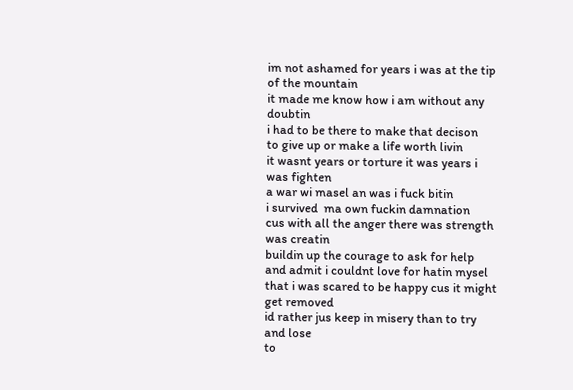im not ashamed for years i was at the tip of the mountain
it made me know how i am without any doubtin
i had to be there to make that decison
to give up or make a life worth livin
it wasnt years or torture it was years i was fighten
a war wi masel an was i fuck bitin
i survived  ma own fuckin damnation
cus with all the anger there was strength was creatin
buildin up the courage to ask for help
and admit i couldnt love for hatin mysel
that i was scared to be happy cus it might get removed
id rather jus keep in misery than to try and lose
to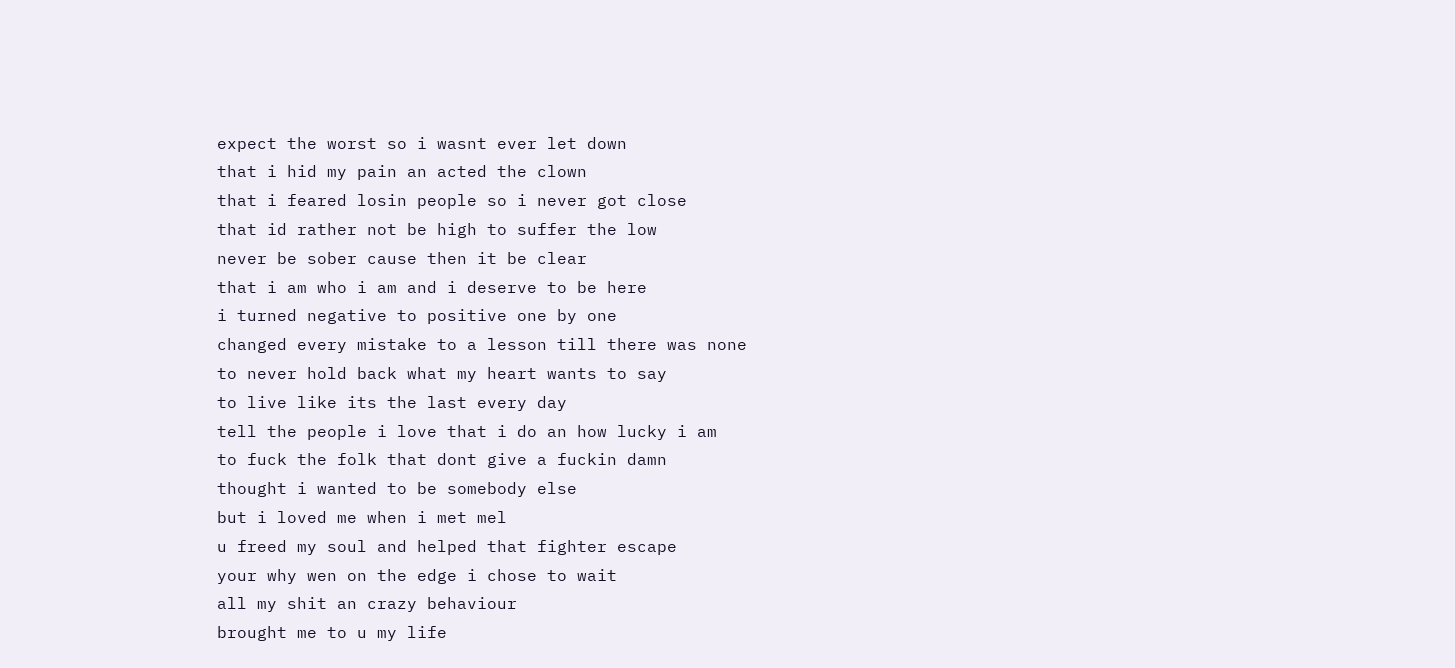expect the worst so i wasnt ever let down
that i hid my pain an acted the clown
that i feared losin people so i never got close
that id rather not be high to suffer the low
never be sober cause then it be clear
that i am who i am and i deserve to be here
i turned negative to positive one by one
changed every mistake to a lesson till there was none
to never hold back what my heart wants to say
to live like its the last every day
tell the people i love that i do an how lucky i am
to fuck the folk that dont give a fuckin damn
thought i wanted to be somebody else
but i loved me when i met mel
u freed my soul and helped that fighter escape
your why wen on the edge i chose to wait
all my shit an crazy behaviour
brought me to u my life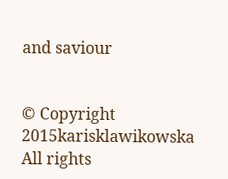and saviour


© Copyright 2015karisklawikowska All rights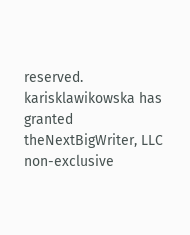reserved. karisklawikowska has granted theNextBigWriter, LLC non-exclusive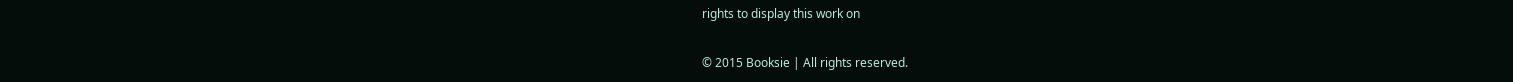rights to display this work on

© 2015 Booksie | All rights reserved.